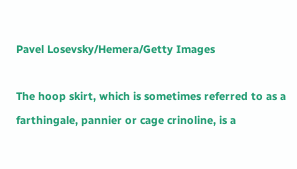Pavel Losevsky/Hemera/Getty Images

The hoop skirt, which is sometimes referred to as a farthingale, pannier or cage crinoline, is a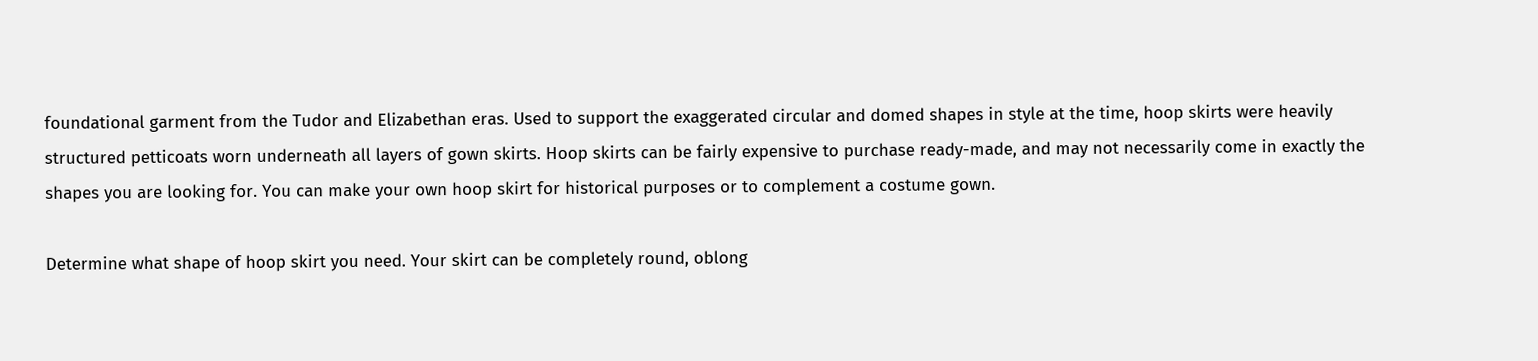foundational garment from the Tudor and Elizabethan eras. Used to support the exaggerated circular and domed shapes in style at the time, hoop skirts were heavily structured petticoats worn underneath all layers of gown skirts. Hoop skirts can be fairly expensive to purchase ready-made, and may not necessarily come in exactly the shapes you are looking for. You can make your own hoop skirt for historical purposes or to complement a costume gown.

Determine what shape of hoop skirt you need. Your skirt can be completely round, oblong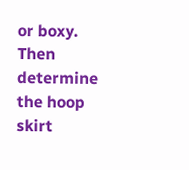or boxy. Then determine the hoop skirt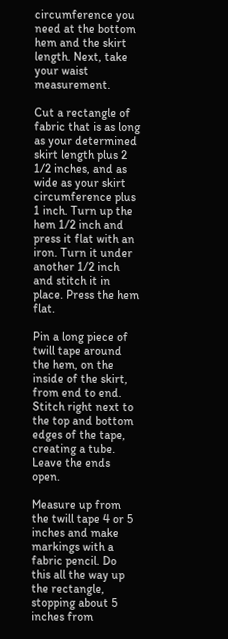circumference you need at the bottom hem and the skirt length. Next, take your waist measurement.

Cut a rectangle of fabric that is as long as your determined skirt length plus 2 1/2 inches, and as wide as your skirt circumference plus 1 inch. Turn up the hem 1/2 inch and press it flat with an iron. Turn it under another 1/2 inch and stitch it in place. Press the hem flat.

Pin a long piece of twill tape around the hem, on the inside of the skirt, from end to end. Stitch right next to the top and bottom edges of the tape, creating a tube. Leave the ends open.

Measure up from the twill tape 4 or 5 inches and make markings with a fabric pencil. Do this all the way up the rectangle, stopping about 5 inches from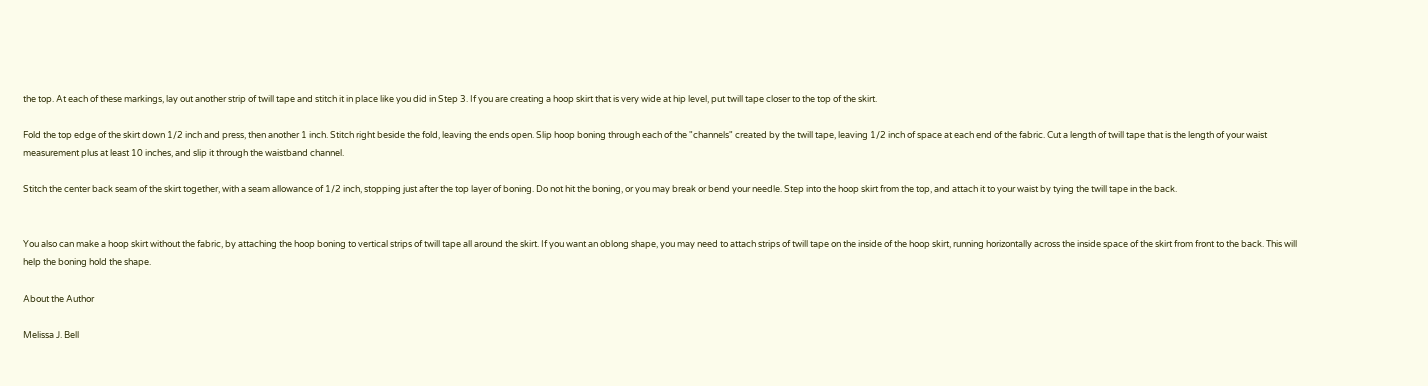the top. At each of these markings, lay out another strip of twill tape and stitch it in place like you did in Step 3. If you are creating a hoop skirt that is very wide at hip level, put twill tape closer to the top of the skirt.

Fold the top edge of the skirt down 1/2 inch and press, then another 1 inch. Stitch right beside the fold, leaving the ends open. Slip hoop boning through each of the "channels" created by the twill tape, leaving 1/2 inch of space at each end of the fabric. Cut a length of twill tape that is the length of your waist measurement plus at least 10 inches, and slip it through the waistband channel.

Stitch the center back seam of the skirt together, with a seam allowance of 1/2 inch, stopping just after the top layer of boning. Do not hit the boning, or you may break or bend your needle. Step into the hoop skirt from the top, and attach it to your waist by tying the twill tape in the back.


You also can make a hoop skirt without the fabric, by attaching the hoop boning to vertical strips of twill tape all around the skirt. If you want an oblong shape, you may need to attach strips of twill tape on the inside of the hoop skirt, running horizontally across the inside space of the skirt from front to the back. This will help the boning hold the shape.

About the Author

Melissa J. Bell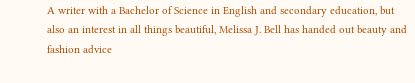A writer with a Bachelor of Science in English and secondary education, but also an interest in all things beautiful, Melissa J. Bell has handed out beauty and fashion advice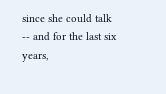since she could talk -- and for the last six years,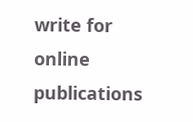write for online publications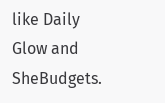like Daily Glow and SheBudgets.